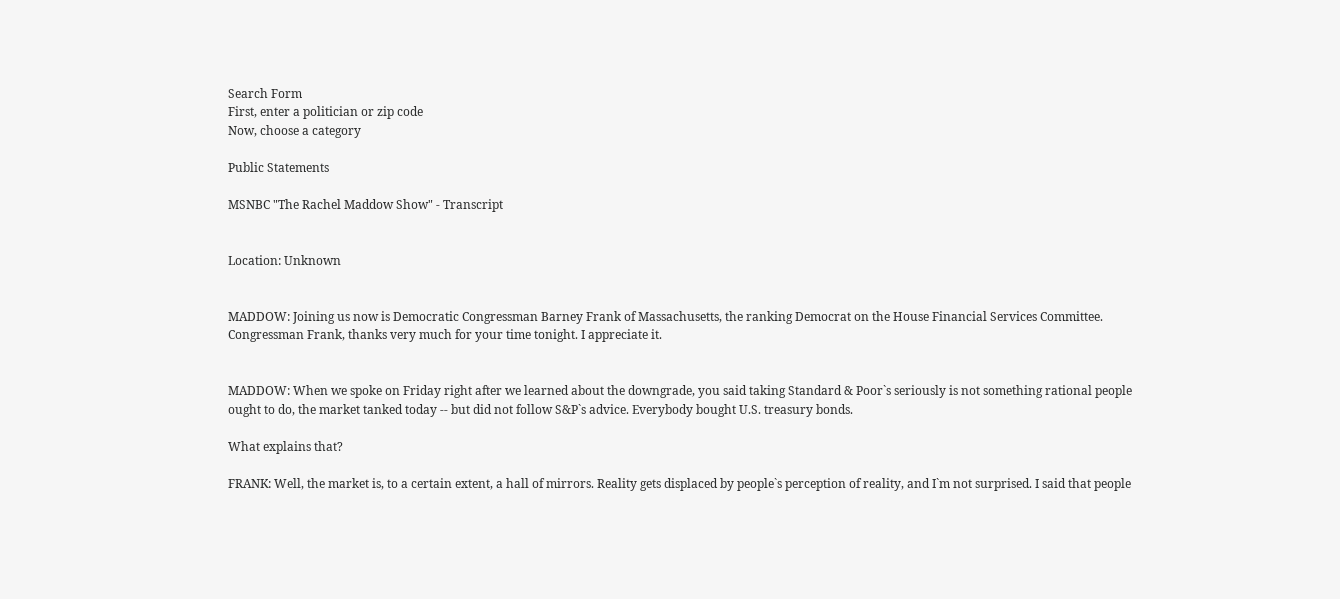Search Form
First, enter a politician or zip code
Now, choose a category

Public Statements

MSNBC "The Rachel Maddow Show" - Transcript


Location: Unknown


MADDOW: Joining us now is Democratic Congressman Barney Frank of Massachusetts, the ranking Democrat on the House Financial Services Committee. Congressman Frank, thanks very much for your time tonight. I appreciate it.


MADDOW: When we spoke on Friday right after we learned about the downgrade, you said taking Standard & Poor`s seriously is not something rational people ought to do, the market tanked today -- but did not follow S&P`s advice. Everybody bought U.S. treasury bonds.

What explains that?

FRANK: Well, the market is, to a certain extent, a hall of mirrors. Reality gets displaced by people`s perception of reality, and I`m not surprised. I said that people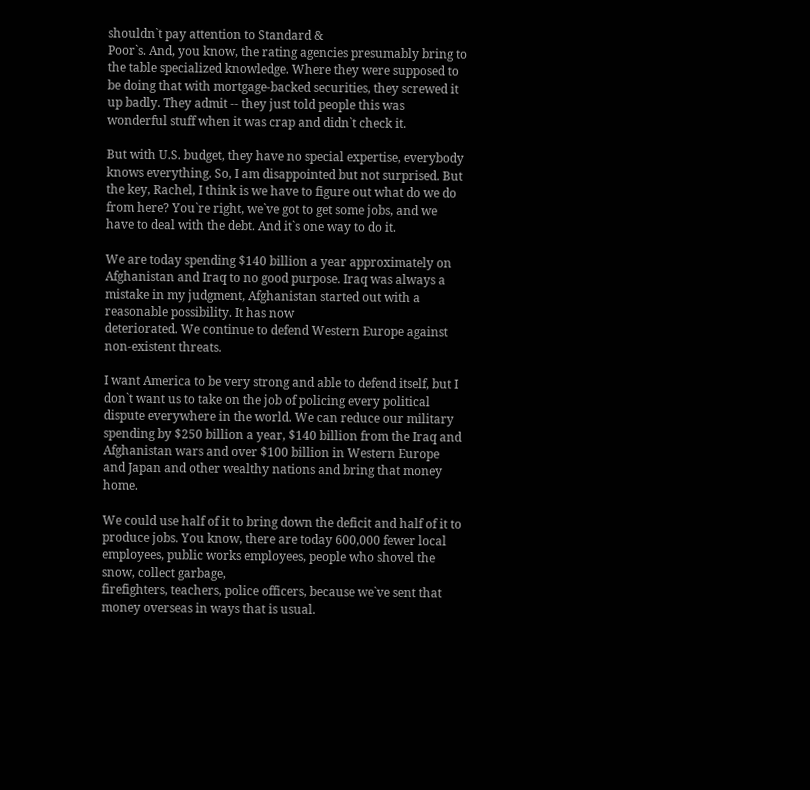shouldn`t pay attention to Standard &
Poor`s. And, you know, the rating agencies presumably bring to the table specialized knowledge. Where they were supposed to be doing that with mortgage-backed securities, they screwed it up badly. They admit -- they just told people this was wonderful stuff when it was crap and didn`t check it.

But with U.S. budget, they have no special expertise, everybody knows everything. So, I am disappointed but not surprised. But the key, Rachel, I think is we have to figure out what do we do from here? You`re right, we`ve got to get some jobs, and we have to deal with the debt. And it`s one way to do it.

We are today spending $140 billion a year approximately on Afghanistan and Iraq to no good purpose. Iraq was always a mistake in my judgment, Afghanistan started out with a reasonable possibility. It has now
deteriorated. We continue to defend Western Europe against non-existent threats.

I want America to be very strong and able to defend itself, but I don`t want us to take on the job of policing every political dispute everywhere in the world. We can reduce our military spending by $250 billion a year, $140 billion from the Iraq and Afghanistan wars and over $100 billion in Western Europe and Japan and other wealthy nations and bring that money home.

We could use half of it to bring down the deficit and half of it to produce jobs. You know, there are today 600,000 fewer local employees, public works employees, people who shovel the snow, collect garbage,
firefighters, teachers, police officers, because we`ve sent that money overseas in ways that is usual.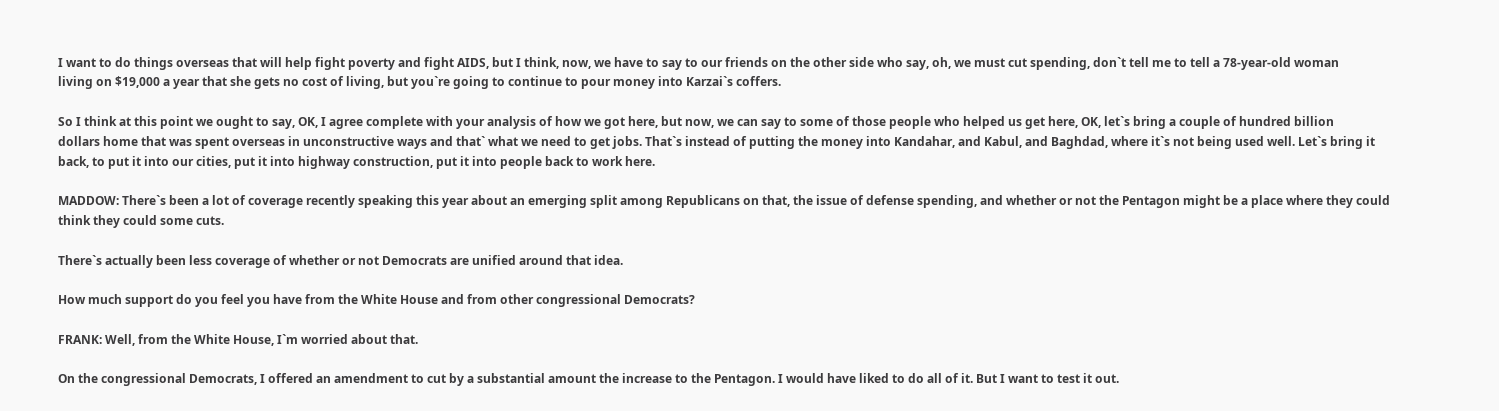I want to do things overseas that will help fight poverty and fight AIDS, but I think, now, we have to say to our friends on the other side who say, oh, we must cut spending, don`t tell me to tell a 78-year-old woman
living on $19,000 a year that she gets no cost of living, but you`re going to continue to pour money into Karzai`s coffers.

So I think at this point we ought to say, OK, I agree complete with your analysis of how we got here, but now, we can say to some of those people who helped us get here, OK, let`s bring a couple of hundred billion
dollars home that was spent overseas in unconstructive ways and that` what we need to get jobs. That`s instead of putting the money into Kandahar, and Kabul, and Baghdad, where it`s not being used well. Let`s bring it back, to put it into our cities, put it into highway construction, put it into people back to work here.

MADDOW: There`s been a lot of coverage recently speaking this year about an emerging split among Republicans on that, the issue of defense spending, and whether or not the Pentagon might be a place where they could think they could some cuts.

There`s actually been less coverage of whether or not Democrats are unified around that idea.

How much support do you feel you have from the White House and from other congressional Democrats?

FRANK: Well, from the White House, I`m worried about that.

On the congressional Democrats, I offered an amendment to cut by a substantial amount the increase to the Pentagon. I would have liked to do all of it. But I want to test it out.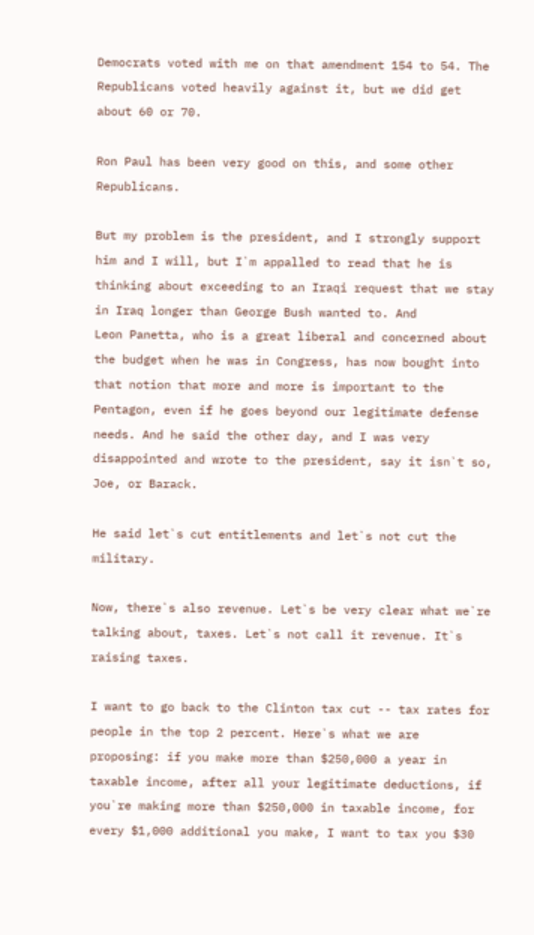Democrats voted with me on that amendment 154 to 54. The Republicans voted heavily against it, but we did get about 60 or 70.

Ron Paul has been very good on this, and some other Republicans.

But my problem is the president, and I strongly support him and I will, but I`m appalled to read that he is thinking about exceeding to an Iraqi request that we stay in Iraq longer than George Bush wanted to. And
Leon Panetta, who is a great liberal and concerned about the budget when he was in Congress, has now bought into that notion that more and more is important to the Pentagon, even if he goes beyond our legitimate defense needs. And he said the other day, and I was very disappointed and wrote to the president, say it isn`t so, Joe, or Barack.

He said let`s cut entitlements and let`s not cut the military.

Now, there`s also revenue. Let`s be very clear what we`re talking about, taxes. Let`s not call it revenue. It`s raising taxes.

I want to go back to the Clinton tax cut -- tax rates for people in the top 2 percent. Here`s what we are proposing: if you make more than $250,000 a year in taxable income, after all your legitimate deductions, if
you`re making more than $250,000 in taxable income, for every $1,000 additional you make, I want to tax you $30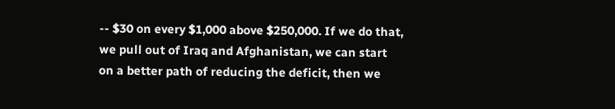-- $30 on every $1,000 above $250,000. If we do that, we pull out of Iraq and Afghanistan, we can start on a better path of reducing the deficit, then we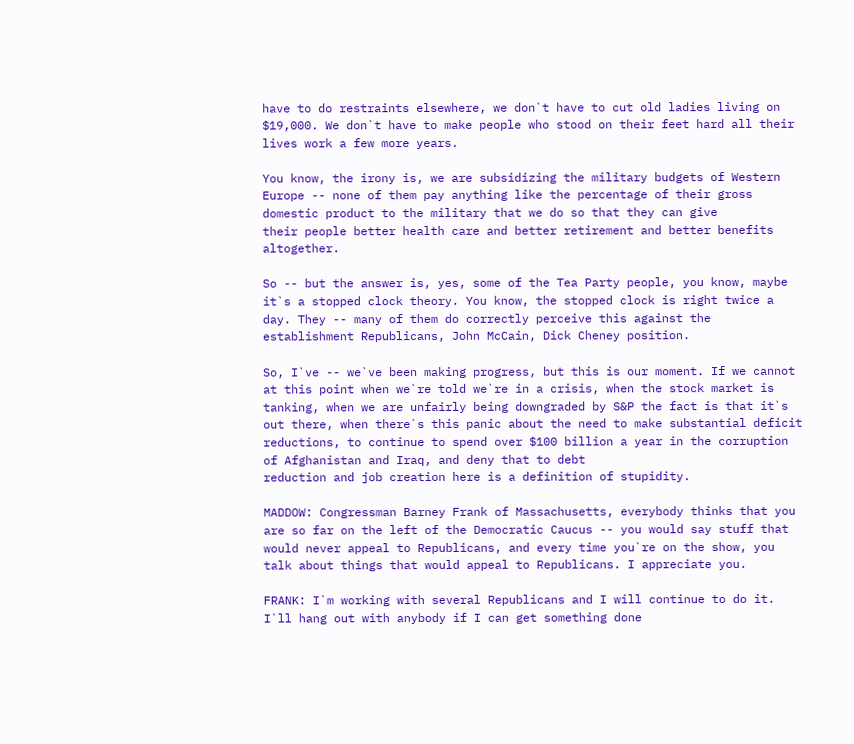have to do restraints elsewhere, we don`t have to cut old ladies living on $19,000. We don`t have to make people who stood on their feet hard all their lives work a few more years.

You know, the irony is, we are subsidizing the military budgets of Western Europe -- none of them pay anything like the percentage of their gross domestic product to the military that we do so that they can give
their people better health care and better retirement and better benefits altogether.

So -- but the answer is, yes, some of the Tea Party people, you know, maybe it`s a stopped clock theory. You know, the stopped clock is right twice a day. They -- many of them do correctly perceive this against the
establishment Republicans, John McCain, Dick Cheney position.

So, I`ve -- we`ve been making progress, but this is our moment. If we cannot at this point when we`re told we`re in a crisis, when the stock market is tanking, when we are unfairly being downgraded by S&P the fact is that it`s out there, when there`s this panic about the need to make substantial deficit reductions, to continue to spend over $100 billion a year in the corruption of Afghanistan and Iraq, and deny that to debt
reduction and job creation here is a definition of stupidity.

MADDOW: Congressman Barney Frank of Massachusetts, everybody thinks that you are so far on the left of the Democratic Caucus -- you would say stuff that would never appeal to Republicans, and every time you`re on the show, you talk about things that would appeal to Republicans. I appreciate you.

FRANK: I`m working with several Republicans and I will continue to do it. I`ll hang out with anybody if I can get something done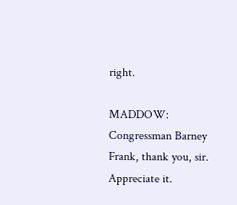right.

MADDOW: Congressman Barney Frank, thank you, sir. Appreciate it.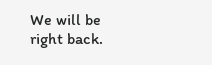We will be right back.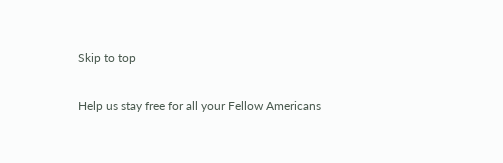Skip to top

Help us stay free for all your Fellow Americans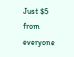Just $5 from everyone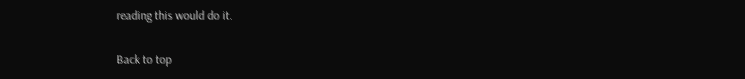reading this would do it.

Back to top